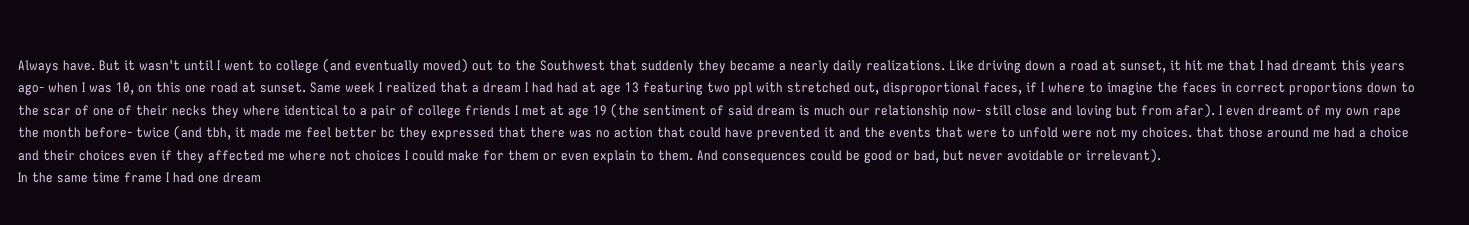Always have. But it wasn't until I went to college (and eventually moved) out to the Southwest that suddenly they became a nearly daily realizations. Like driving down a road at sunset, it hit me that I had dreamt this years ago- when I was 10, on this one road at sunset. Same week I realized that a dream I had had at age 13 featuring two ppl with stretched out, disproportional faces, if I where to imagine the faces in correct proportions down to the scar of one of their necks they where identical to a pair of college friends I met at age 19 (the sentiment of said dream is much our relationship now- still close and loving but from afar). I even dreamt of my own rape the month before- twice (and tbh, it made me feel better bc they expressed that there was no action that could have prevented it and the events that were to unfold were not my choices. that those around me had a choice and their choices even if they affected me where not choices I could make for them or even explain to them. And consequences could be good or bad, but never avoidable or irrelevant).
In the same time frame I had one dream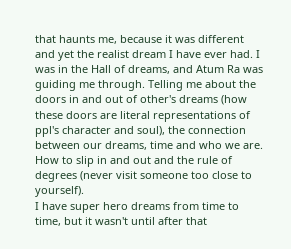that haunts me, because it was different and yet the realist dream I have ever had. I was in the Hall of dreams, and Atum Ra was guiding me through. Telling me about the doors in and out of other's dreams (how these doors are literal representations of ppl's character and soul), the connection between our dreams, time and who we are. How to slip in and out and the rule of degrees (never visit someone too close to yourself).
I have super hero dreams from time to time, but it wasn't until after that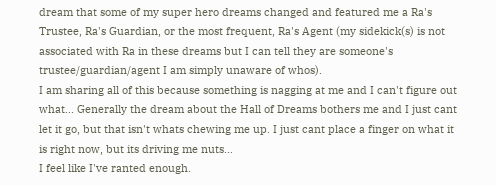dream that some of my super hero dreams changed and featured me a Ra's Trustee, Ra's Guardian, or the most frequent, Ra's Agent (my sidekick(s) is not associated with Ra in these dreams but I can tell they are someone's trustee/guardian/agent I am simply unaware of whos).
I am sharing all of this because something is nagging at me and I can't figure out what... Generally the dream about the Hall of Dreams bothers me and I just cant let it go, but that isn't whats chewing me up. I just cant place a finger on what it is right now, but its driving me nuts...
I feel like I've ranted enough.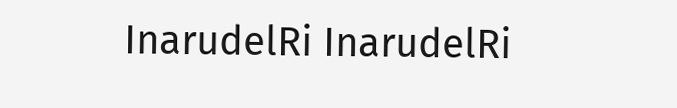InarudelRi InarudelRi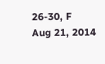26-30, F
Aug 21, 2014